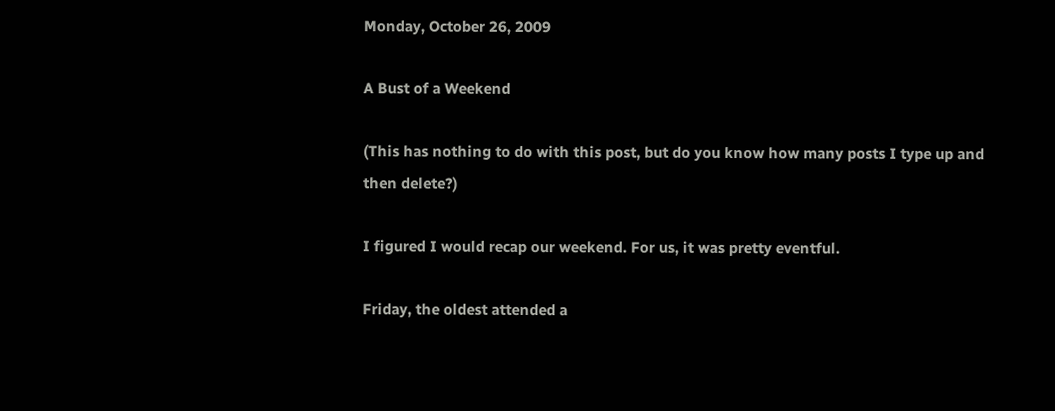Monday, October 26, 2009

A Bust of a Weekend

(This has nothing to do with this post, but do you know how many posts I type up and then delete?)

I figured I would recap our weekend. For us, it was pretty eventful.

Friday, the oldest attended a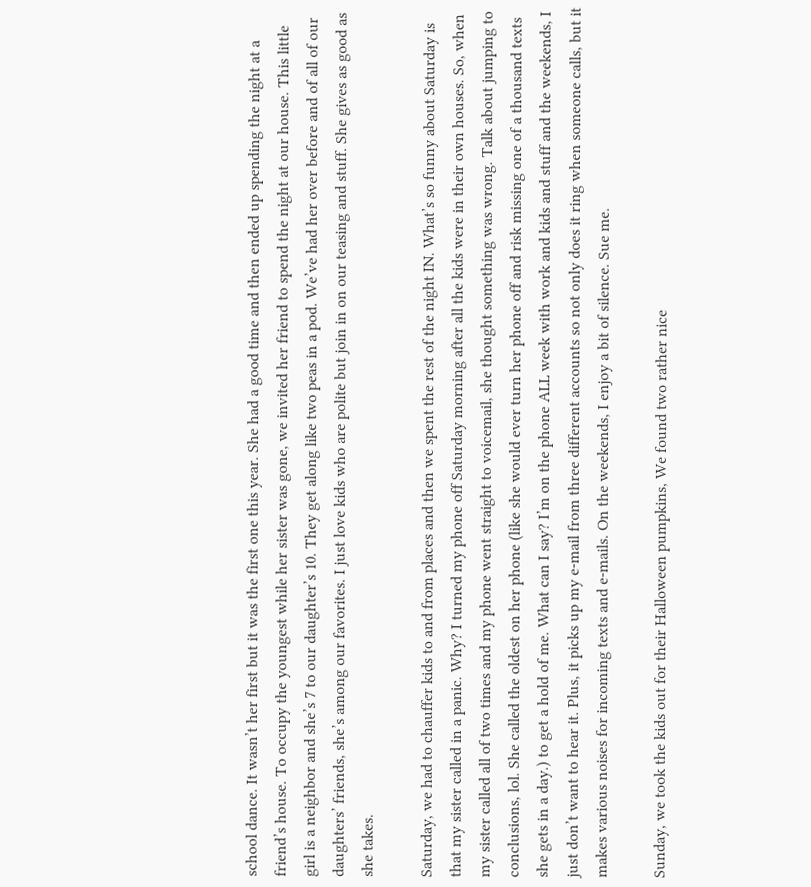school dance. It wasn’t her first but it was the first one this year. She had a good time and then ended up spending the night at a friend’s house. To occupy the youngest while her sister was gone, we invited her friend to spend the night at our house. This little girl is a neighbor and she’s 7 to our daughter’s 10. They get along like two peas in a pod. We’ve had her over before and of all of our daughters’ friends, she’s among our favorites. I just love kids who are polite but join in on our teasing and stuff. She gives as good as she takes.

Saturday, we had to chauffer kids to and from places and then we spent the rest of the night IN. What’s so funny about Saturday is that my sister called in a panic. Why? I turned my phone off Saturday morning after all the kids were in their own houses. So, when my sister called all of two times and my phone went straight to voicemail, she thought something was wrong. Talk about jumping to conclusions, lol. She called the oldest on her phone (like she would ever turn her phone off and risk missing one of a thousand texts she gets in a day.) to get a hold of me. What can I say? I’m on the phone ALL week with work and kids and stuff and the weekends, I just don’t want to hear it. Plus, it picks up my e-mail from three different accounts so not only does it ring when someone calls, but it makes various noises for incoming texts and e-mails. On the weekends, I enjoy a bit of silence. Sue me.

Sunday, we took the kids out for their Halloween pumpkins, We found two rather nice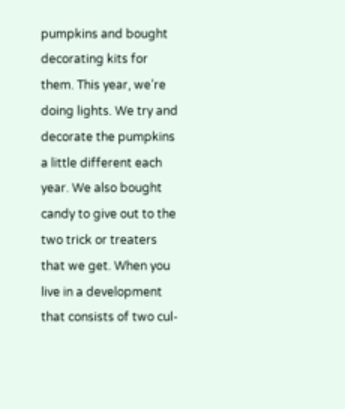pumpkins and bought decorating kits for them. This year, we’re doing lights. We try and decorate the pumpkins a little different each year. We also bought candy to give out to the two trick or treaters that we get. When you live in a development that consists of two cul-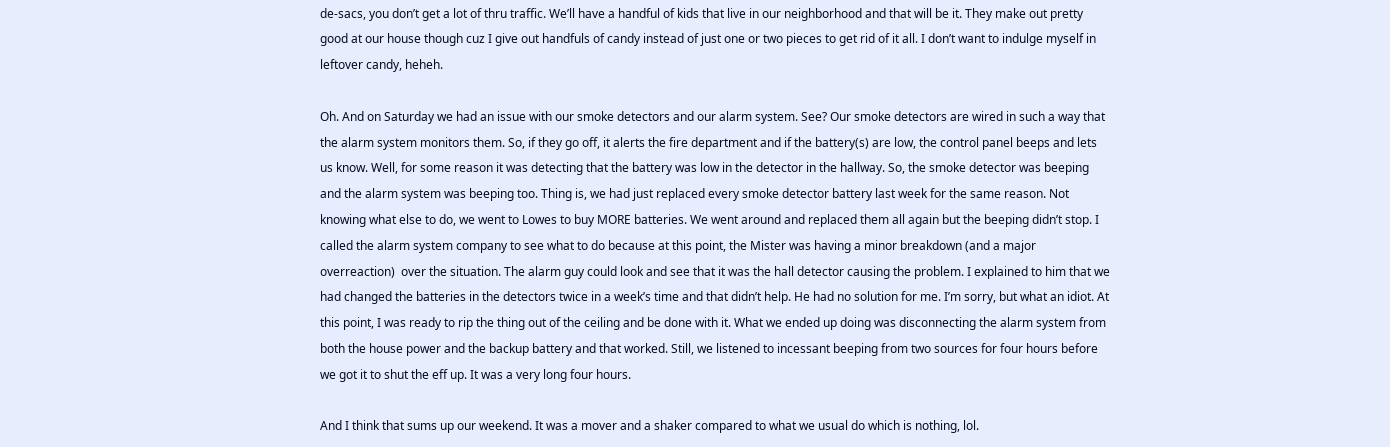de-sacs, you don’t get a lot of thru traffic. We’ll have a handful of kids that live in our neighborhood and that will be it. They make out pretty good at our house though cuz I give out handfuls of candy instead of just one or two pieces to get rid of it all. I don’t want to indulge myself in leftover candy, heheh.

Oh. And on Saturday we had an issue with our smoke detectors and our alarm system. See? Our smoke detectors are wired in such a way that the alarm system monitors them. So, if they go off, it alerts the fire department and if the battery(s) are low, the control panel beeps and lets us know. Well, for some reason it was detecting that the battery was low in the detector in the hallway. So, the smoke detector was beeping and the alarm system was beeping too. Thing is, we had just replaced every smoke detector battery last week for the same reason. Not knowing what else to do, we went to Lowes to buy MORE batteries. We went around and replaced them all again but the beeping didn’t stop. I called the alarm system company to see what to do because at this point, the Mister was having a minor breakdown (and a major overreaction)  over the situation. The alarm guy could look and see that it was the hall detector causing the problem. I explained to him that we had changed the batteries in the detectors twice in a week’s time and that didn’t help. He had no solution for me. I’m sorry, but what an idiot. At this point, I was ready to rip the thing out of the ceiling and be done with it. What we ended up doing was disconnecting the alarm system from both the house power and the backup battery and that worked. Still, we listened to incessant beeping from two sources for four hours before we got it to shut the eff up. It was a very long four hours.

And I think that sums up our weekend. It was a mover and a shaker compared to what we usual do which is nothing, lol.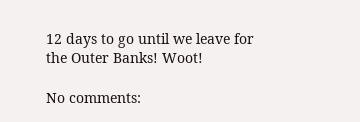12 days to go until we leave for the Outer Banks! Woot!

No comments: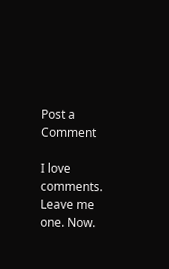Post a Comment

I love comments. Leave me one. Now.